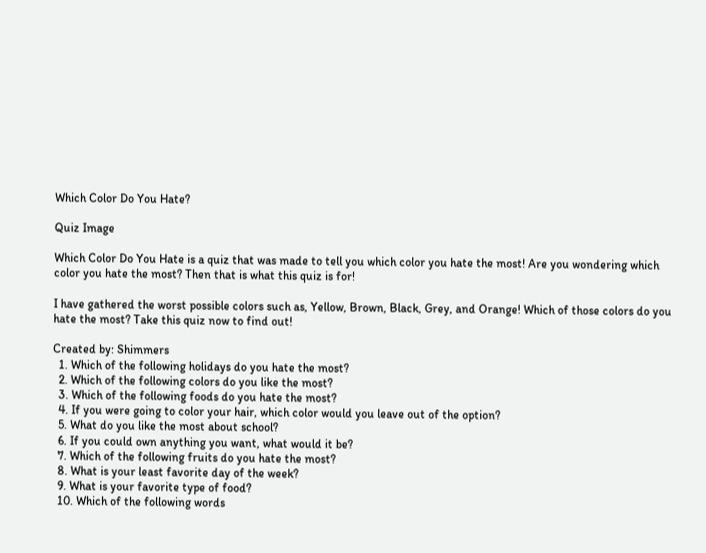Which Color Do You Hate?

Quiz Image

Which Color Do You Hate is a quiz that was made to tell you which color you hate the most! Are you wondering which color you hate the most? Then that is what this quiz is for!

I have gathered the worst possible colors such as, Yellow, Brown, Black, Grey, and Orange! Which of those colors do you hate the most? Take this quiz now to find out!

Created by: Shimmers
  1. Which of the following holidays do you hate the most?
  2. Which of the following colors do you like the most?
  3. Which of the following foods do you hate the most?
  4. If you were going to color your hair, which color would you leave out of the option?
  5. What do you like the most about school?
  6. If you could own anything you want, what would it be?
  7. Which of the following fruits do you hate the most?
  8. What is your least favorite day of the week?
  9. What is your favorite type of food?
  10. Which of the following words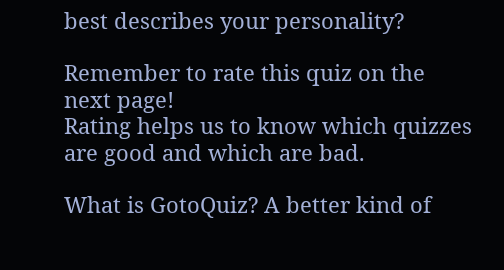best describes your personality?

Remember to rate this quiz on the next page!
Rating helps us to know which quizzes are good and which are bad.

What is GotoQuiz? A better kind of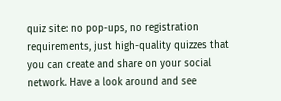quiz site: no pop-ups, no registration requirements, just high-quality quizzes that you can create and share on your social network. Have a look around and see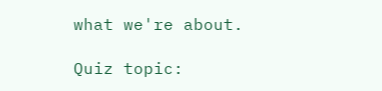what we're about.

Quiz topic: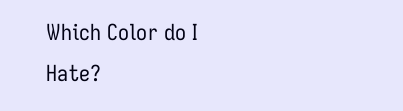Which Color do I Hate?